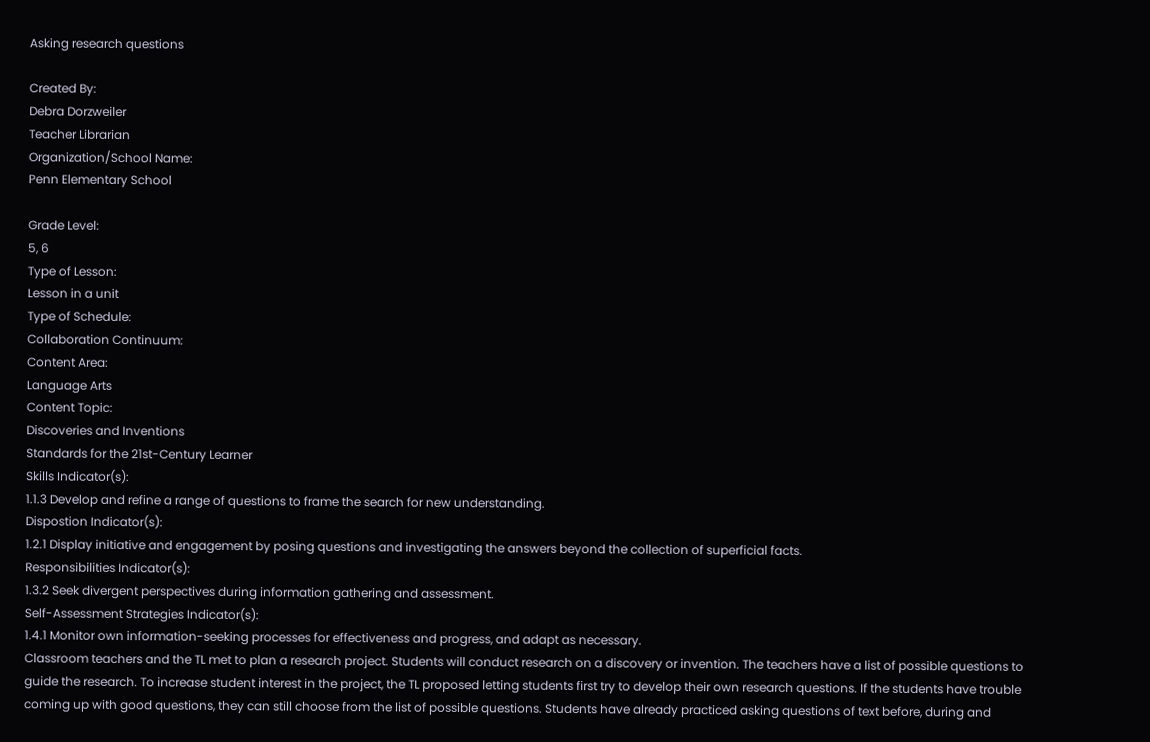Asking research questions

Created By:
Debra Dorzweiler
Teacher Librarian
Organization/School Name:
Penn Elementary School

Grade Level:
5, 6
Type of Lesson:
Lesson in a unit
Type of Schedule:
Collaboration Continuum:
Content Area:
Language Arts
Content Topic:
Discoveries and Inventions
Standards for the 21st-Century Learner
Skills Indicator(s):
1.1.3 Develop and refine a range of questions to frame the search for new understanding.
Dispostion Indicator(s):
1.2.1 Display initiative and engagement by posing questions and investigating the answers beyond the collection of superficial facts.
Responsibilities Indicator(s):
1.3.2 Seek divergent perspectives during information gathering and assessment.
Self-Assessment Strategies Indicator(s):
1.4.1 Monitor own information-seeking processes for effectiveness and progress, and adapt as necessary.
Classroom teachers and the TL met to plan a research project. Students will conduct research on a discovery or invention. The teachers have a list of possible questions to guide the research. To increase student interest in the project, the TL proposed letting students first try to develop their own research questions. If the students have trouble coming up with good questions, they can still choose from the list of possible questions. Students have already practiced asking questions of text before, during and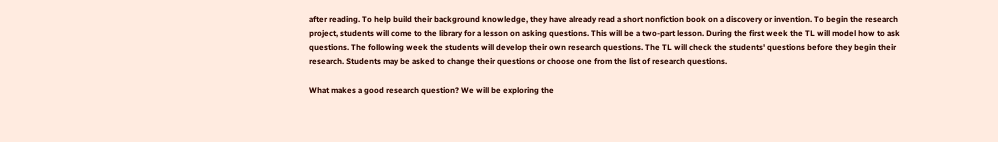after reading. To help build their background knowledge, they have already read a short nonfiction book on a discovery or invention. To begin the research project, students will come to the library for a lesson on asking questions. This will be a two-part lesson. During the first week the TL will model how to ask questions. The following week the students will develop their own research questions. The TL will check the students' questions before they begin their research. Students may be asked to change their questions or choose one from the list of research questions.

What makes a good research question? We will be exploring the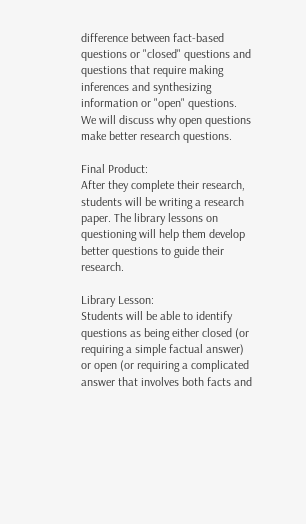difference between fact-based questions or "closed" questions and questions that require making inferences and synthesizing information or "open" questions. We will discuss why open questions make better research questions.

Final Product:
After they complete their research, students will be writing a research paper. The library lessons on questioning will help them develop better questions to guide their research.

Library Lesson:
Students will be able to identify questions as being either closed (or requiring a simple factual answer) or open (or requiring a complicated answer that involves both facts and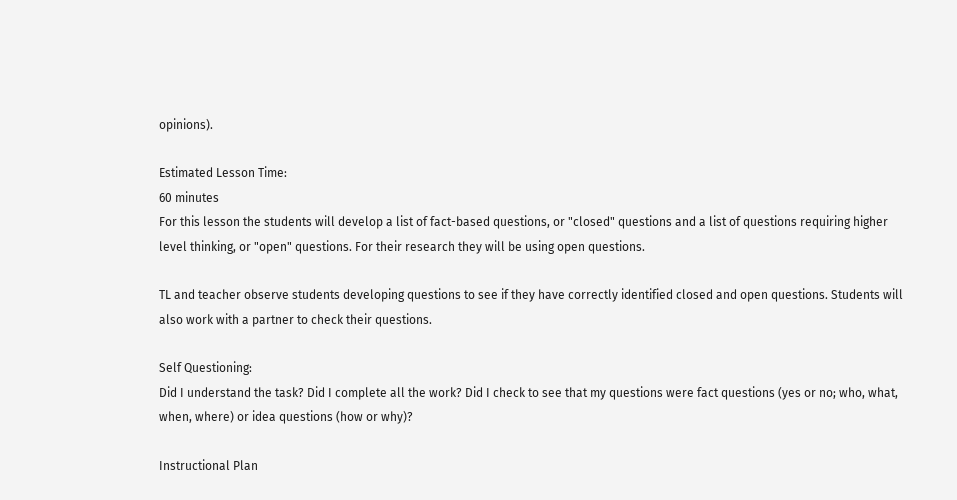opinions).

Estimated Lesson Time:
60 minutes
For this lesson the students will develop a list of fact-based questions, or "closed" questions and a list of questions requiring higher level thinking, or "open" questions. For their research they will be using open questions.

TL and teacher observe students developing questions to see if they have correctly identified closed and open questions. Students will also work with a partner to check their questions.

Self Questioning:
Did I understand the task? Did I complete all the work? Did I check to see that my questions were fact questions (yes or no; who, what, when, where) or idea questions (how or why)?

Instructional Plan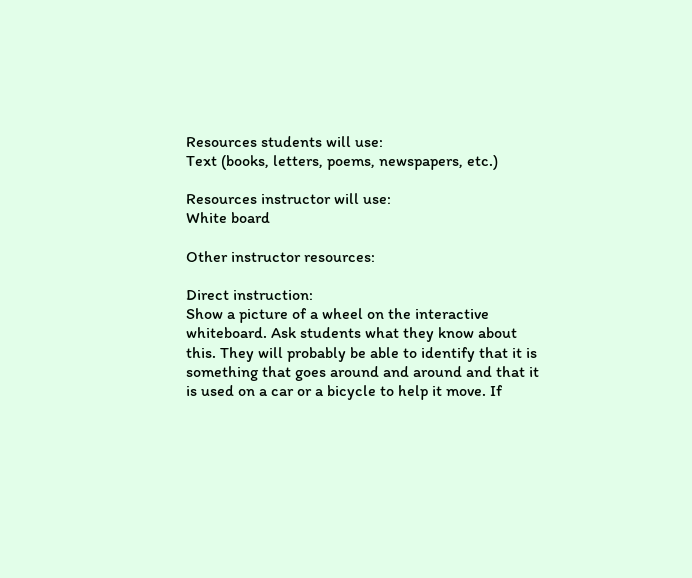Resources students will use:
Text (books, letters, poems, newspapers, etc.)

Resources instructor will use:
White board

Other instructor resources:

Direct instruction:
Show a picture of a wheel on the interactive whiteboard. Ask students what they know about this. They will probably be able to identify that it is something that goes around and around and that it is used on a car or a bicycle to help it move. If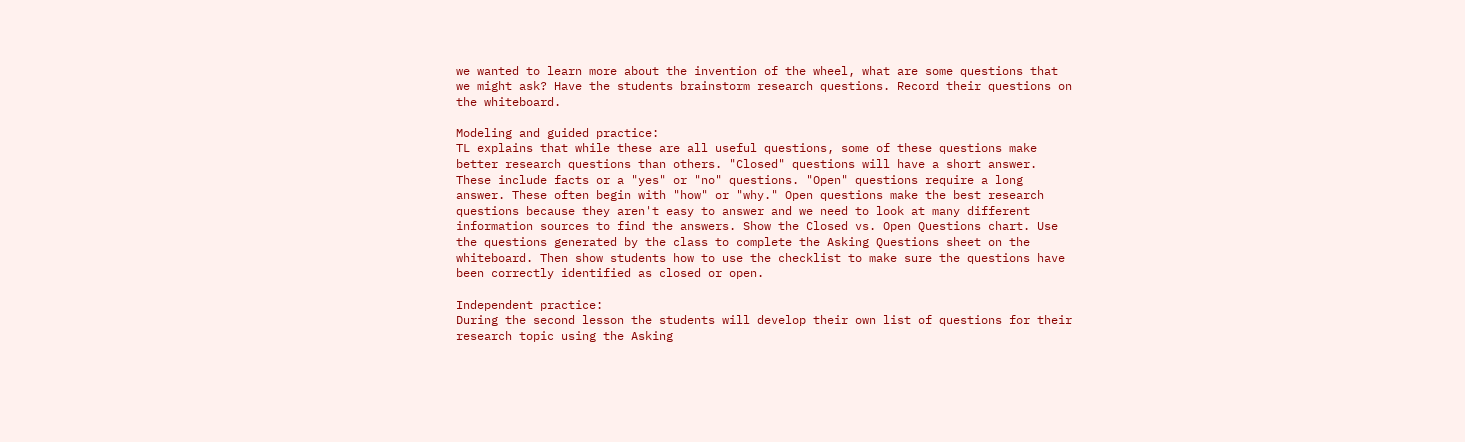we wanted to learn more about the invention of the wheel, what are some questions that we might ask? Have the students brainstorm research questions. Record their questions on the whiteboard.

Modeling and guided practice:
TL explains that while these are all useful questions, some of these questions make better research questions than others. "Closed" questions will have a short answer. These include facts or a "yes" or "no" questions. "Open" questions require a long answer. These often begin with "how" or "why." Open questions make the best research questions because they aren't easy to answer and we need to look at many different information sources to find the answers. Show the Closed vs. Open Questions chart. Use the questions generated by the class to complete the Asking Questions sheet on the whiteboard. Then show students how to use the checklist to make sure the questions have been correctly identified as closed or open.

Independent practice:
During the second lesson the students will develop their own list of questions for their research topic using the Asking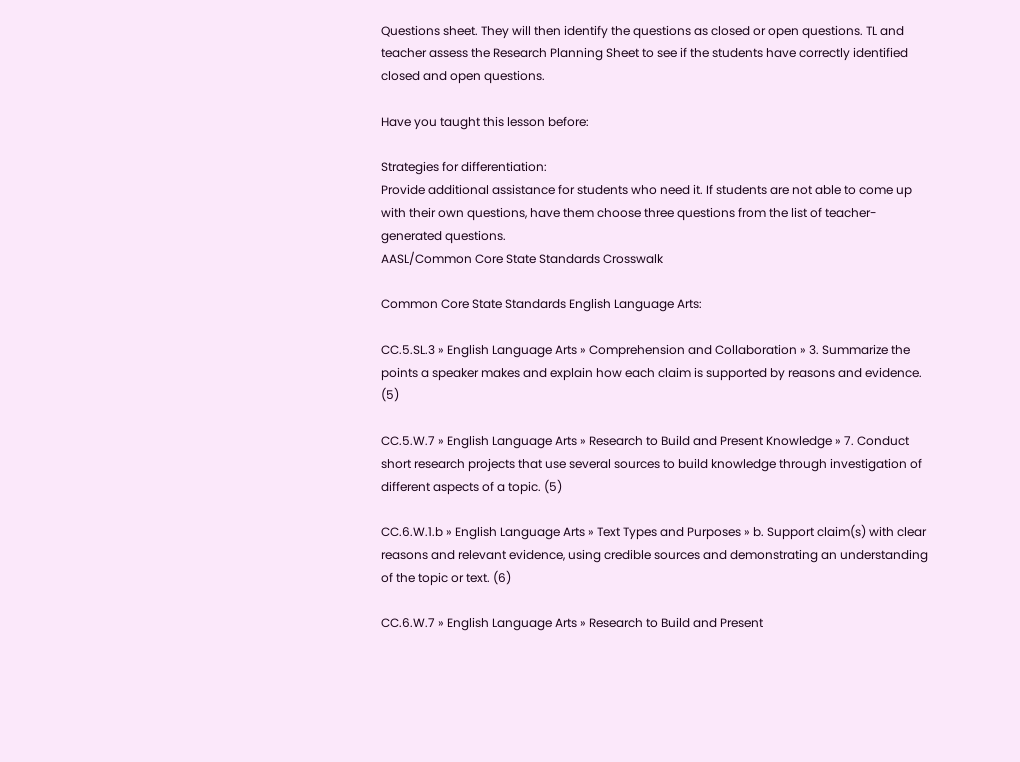Questions sheet. They will then identify the questions as closed or open questions. TL and teacher assess the Research Planning Sheet to see if the students have correctly identified closed and open questions.

Have you taught this lesson before:

Strategies for differentiation:
Provide additional assistance for students who need it. If students are not able to come up with their own questions, have them choose three questions from the list of teacher-generated questions.
AASL/Common Core State Standards Crosswalk

Common Core State Standards English Language Arts:

CC.5.SL.3 » English Language Arts » Comprehension and Collaboration » 3. Summarize the points a speaker makes and explain how each claim is supported by reasons and evidence. (5)

CC.5.W.7 » English Language Arts » Research to Build and Present Knowledge » 7. Conduct short research projects that use several sources to build knowledge through investigation of different aspects of a topic. (5)

CC.6.W.1.b » English Language Arts » Text Types and Purposes » b. Support claim(s) with clear reasons and relevant evidence, using credible sources and demonstrating an understanding of the topic or text. (6)

CC.6.W.7 » English Language Arts » Research to Build and Present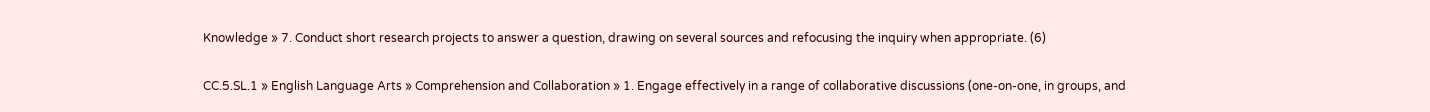Knowledge » 7. Conduct short research projects to answer a question, drawing on several sources and refocusing the inquiry when appropriate. (6)

CC.5.SL.1 » English Language Arts » Comprehension and Collaboration » 1. Engage effectively in a range of collaborative discussions (one-on-one, in groups, and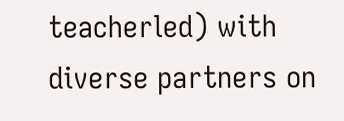teacherled) with diverse partners on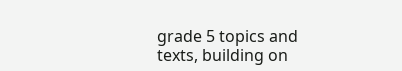grade 5 topics and texts, building on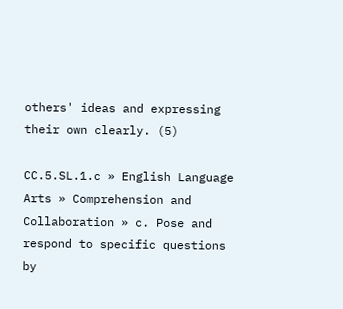others' ideas and expressing their own clearly. (5)

CC.5.SL.1.c » English Language Arts » Comprehension and Collaboration » c. Pose and respond to specific questions by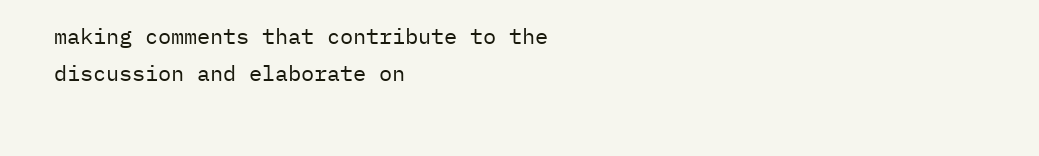making comments that contribute to the discussion and elaborate on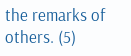the remarks of others. (5)